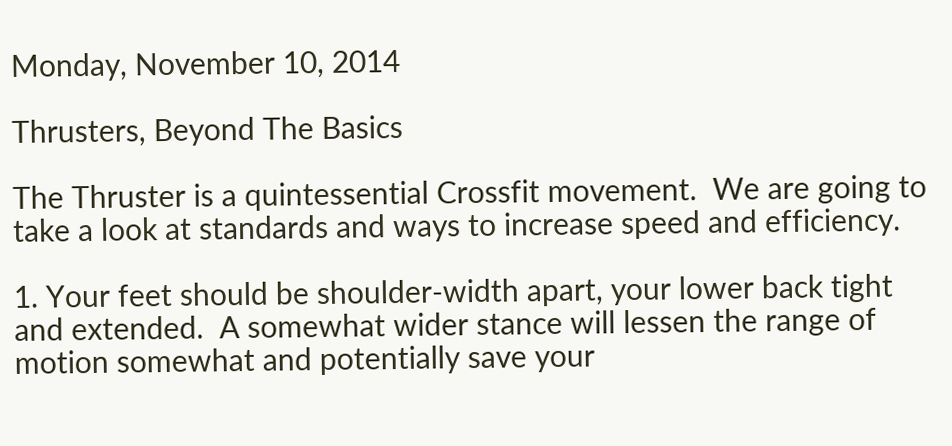Monday, November 10, 2014

Thrusters, Beyond The Basics

The Thruster is a quintessential Crossfit movement.  We are going to take a look at standards and ways to increase speed and efficiency.

1. Your feet should be shoulder-width apart, your lower back tight and extended.  A somewhat wider stance will lessen the range of motion somewhat and potentially save your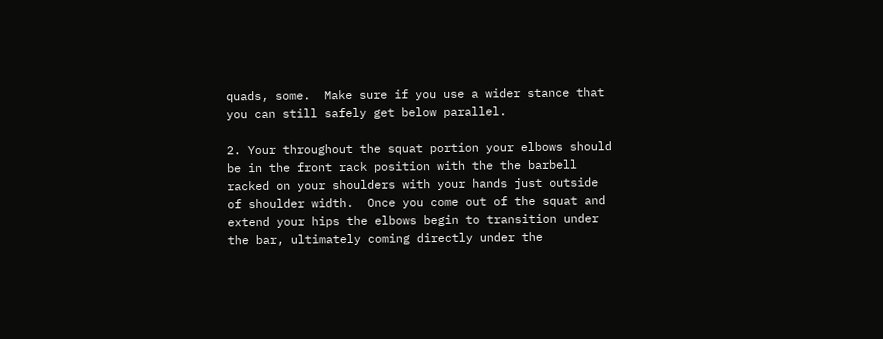quads, some.  Make sure if you use a wider stance that you can still safely get below parallel.

2. Your throughout the squat portion your elbows should be in the front rack position with the the barbell racked on your shoulders with your hands just outside of shoulder width.  Once you come out of the squat and extend your hips the elbows begin to transition under the bar, ultimately coming directly under the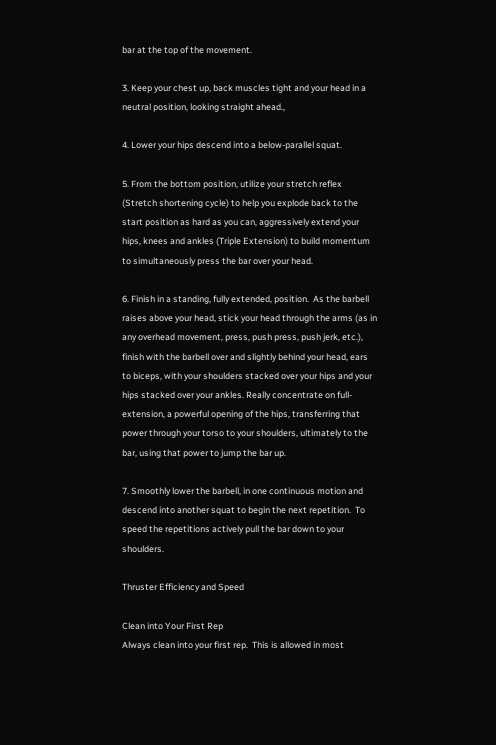bar at the top of the movement.

3. Keep your chest up, back muscles tight and your head in a neutral position, looking straight ahead.,

4. Lower your hips descend into a below-parallel squat.

5. From the bottom position, utilize your stretch reflex (Stretch shortening cycle) to help you explode back to the start position as hard as you can, aggressively extend your hips, knees and ankles (Triple Extension) to build momentum to simultaneously press the bar over your head.

6. Finish in a standing, fully extended, position.  As the barbell raises above your head, stick your head through the arms (as in any overhead movement, press, push press, push jerk, etc.), finish with the barbell over and slightly behind your head, ears to biceps, with your shoulders stacked over your hips and your hips stacked over your ankles. Really concentrate on full-extension, a powerful opening of the hips, transferring that power through your torso to your shoulders, ultimately to the bar, using that power to jump the bar up.

7. Smoothly lower the barbell, in one continuous motion and descend into another squat to begin the next repetition.  To speed the repetitions actively pull the bar down to your shoulders.

Thruster Efficiency and Speed

Clean into Your First Rep
Always clean into your first rep.  This is allowed in most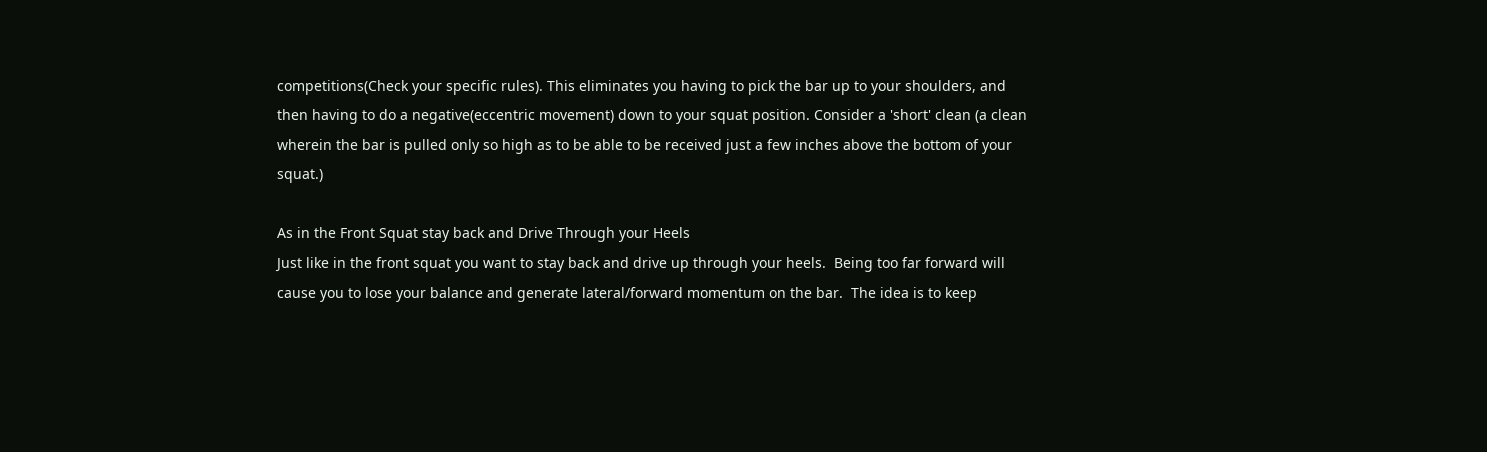competitions(Check your specific rules). This eliminates you having to pick the bar up to your shoulders, and then having to do a negative(eccentric movement) down to your squat position. Consider a 'short' clean (a clean wherein the bar is pulled only so high as to be able to be received just a few inches above the bottom of your squat.)

As in the Front Squat stay back and Drive Through your Heels
Just like in the front squat you want to stay back and drive up through your heels.  Being too far forward will cause you to lose your balance and generate lateral/forward momentum on the bar.  The idea is to keep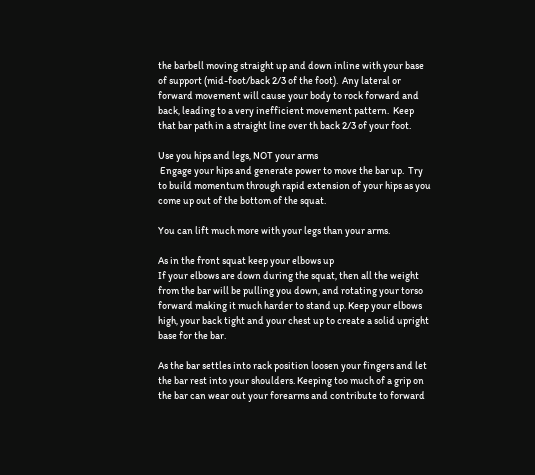the barbell moving straight up and down inline with your base of support (mid-foot/back 2/3 of the foot).  Any lateral or forward movement will cause your body to rock forward and back, leading to a very inefficient movement pattern.  Keep that bar path in a straight line over th back 2/3 of your foot.

Use you hips and legs, NOT your arms
 Engage your hips and generate power to move the bar up.  Try to build momentum through rapid extension of your hips as you come up out of the bottom of the squat.

You can lift much more with your legs than your arms.

As in the front squat keep your elbows up
If your elbows are down during the squat, then all the weight from the bar will be pulling you down, and rotating your torso forward making it much harder to stand up. Keep your elbows high, your back tight and your chest up to create a solid upright base for the bar.

As the bar settles into rack position loosen your fingers and let the bar rest into your shoulders. Keeping too much of a grip on the bar can wear out your forearms and contribute to forward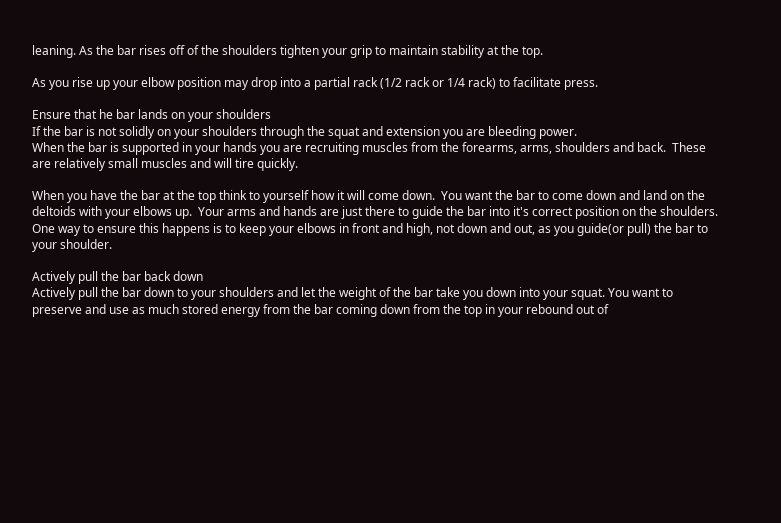leaning. As the bar rises off of the shoulders tighten your grip to maintain stability at the top.

As you rise up your elbow position may drop into a partial rack (1/2 rack or 1/4 rack) to facilitate press.

Ensure that he bar lands on your shoulders
If the bar is not solidly on your shoulders through the squat and extension you are bleeding power.
When the bar is supported in your hands you are recruiting muscles from the forearms, arms, shoulders and back.  These are relatively small muscles and will tire quickly.

When you have the bar at the top think to yourself how it will come down.  You want the bar to come down and land on the deltoids with your elbows up.  Your arms and hands are just there to guide the bar into it's correct position on the shoulders.  One way to ensure this happens is to keep your elbows in front and high, not down and out, as you guide(or pull) the bar to your shoulder.

Actively pull the bar back down
Actively pull the bar down to your shoulders and let the weight of the bar take you down into your squat. You want to preserve and use as much stored energy from the bar coming down from the top in your rebound out of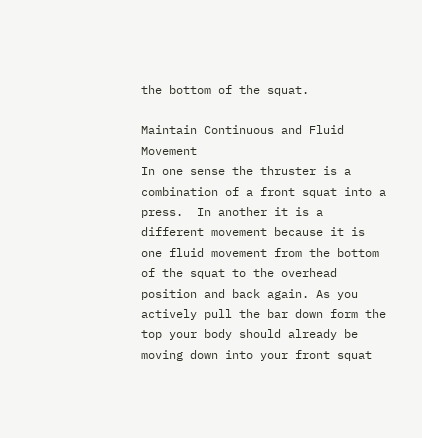the bottom of the squat.

Maintain Continuous and Fluid Movement
In one sense the thruster is a combination of a front squat into a press.  In another it is a different movement because it is one fluid movement from the bottom of the squat to the overhead position and back again. As you actively pull the bar down form the top your body should already be moving down into your front squat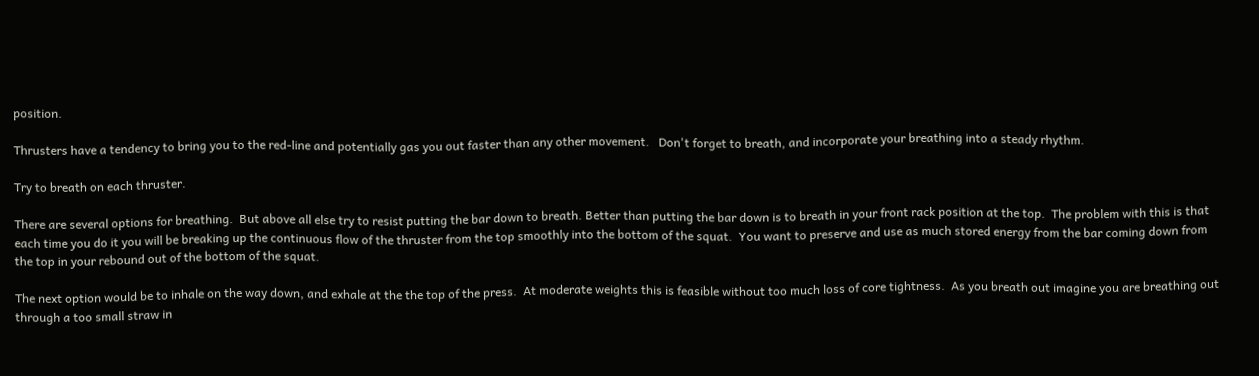position.

Thrusters have a tendency to bring you to the red-line and potentially gas you out faster than any other movement.   Don't forget to breath, and incorporate your breathing into a steady rhythm.

Try to breath on each thruster.

There are several options for breathing.  But above all else try to resist putting the bar down to breath. Better than putting the bar down is to breath in your front rack position at the top.  The problem with this is that each time you do it you will be breaking up the continuous flow of the thruster from the top smoothly into the bottom of the squat.  You want to preserve and use as much stored energy from the bar coming down from the top in your rebound out of the bottom of the squat.

The next option would be to inhale on the way down, and exhale at the the top of the press.  At moderate weights this is feasible without too much loss of core tightness.  As you breath out imagine you are breathing out through a too small straw in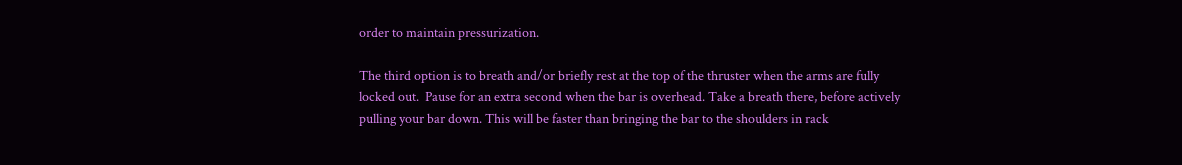order to maintain pressurization.

The third option is to breath and/or briefly rest at the top of the thruster when the arms are fully locked out.  Pause for an extra second when the bar is overhead. Take a breath there, before actively pulling your bar down. This will be faster than bringing the bar to the shoulders in rack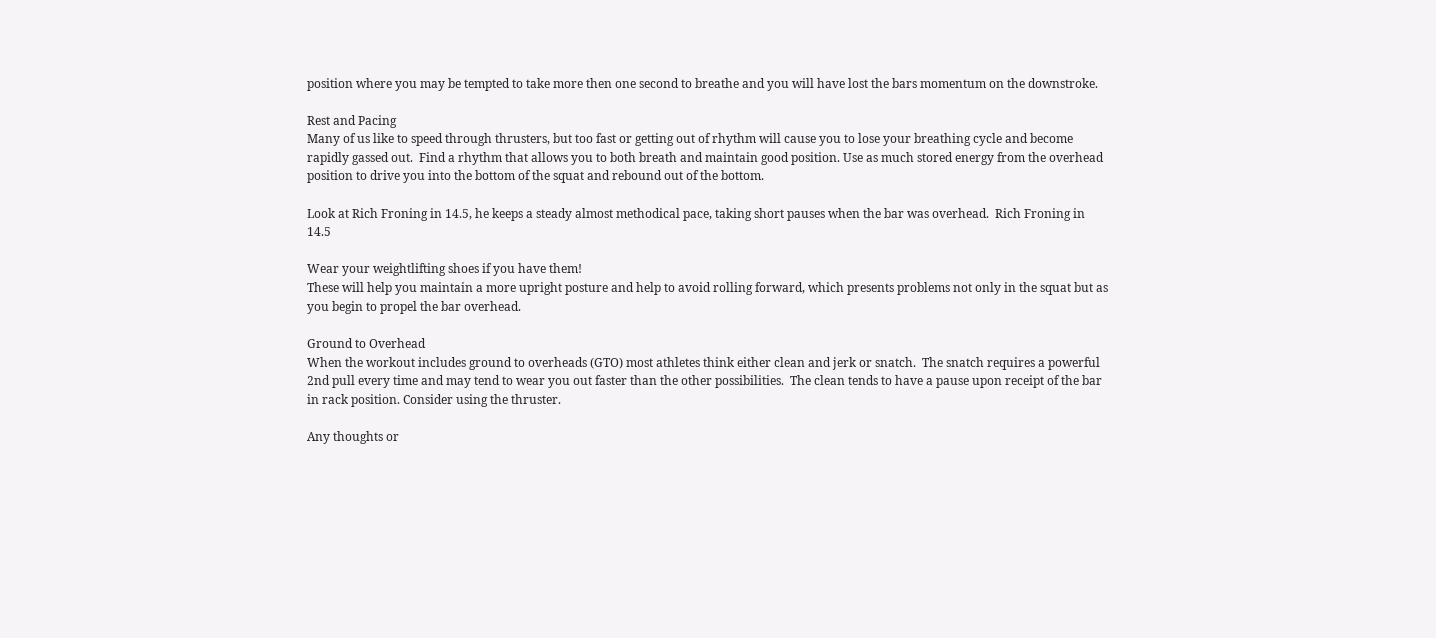position where you may be tempted to take more then one second to breathe and you will have lost the bars momentum on the downstroke.

Rest and Pacing
Many of us like to speed through thrusters, but too fast or getting out of rhythm will cause you to lose your breathing cycle and become rapidly gassed out.  Find a rhythm that allows you to both breath and maintain good position. Use as much stored energy from the overhead position to drive you into the bottom of the squat and rebound out of the bottom.

Look at Rich Froning in 14.5, he keeps a steady almost methodical pace, taking short pauses when the bar was overhead.  Rich Froning in 14.5

Wear your weightlifting shoes if you have them!
These will help you maintain a more upright posture and help to avoid rolling forward, which presents problems not only in the squat but as you begin to propel the bar overhead.

Ground to Overhead
When the workout includes ground to overheads (GTO) most athletes think either clean and jerk or snatch.  The snatch requires a powerful 2nd pull every time and may tend to wear you out faster than the other possibilities.  The clean tends to have a pause upon receipt of the bar in rack position. Consider using the thruster.

Any thoughts or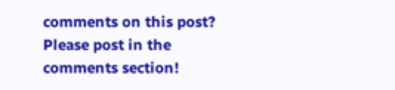comments on this post?  Please post in the comments section!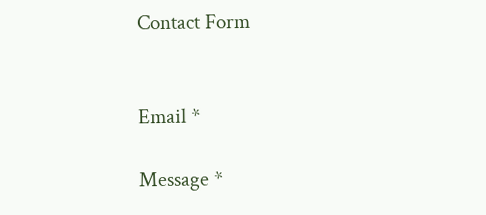Contact Form


Email *

Message *